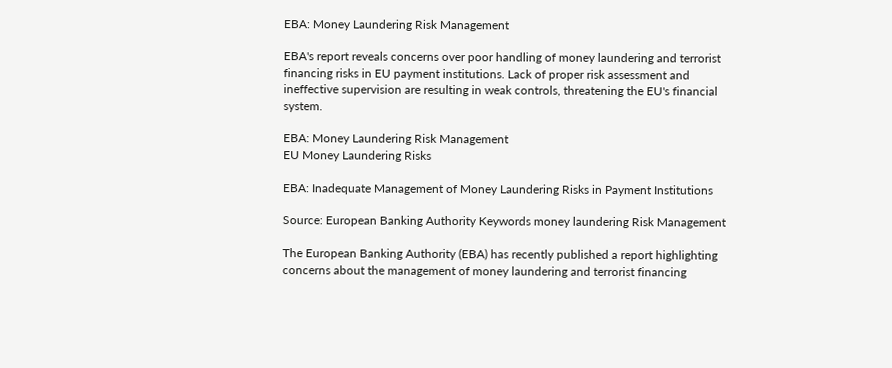EBA: Money Laundering Risk Management

EBA's report reveals concerns over poor handling of money laundering and terrorist financing risks in EU payment institutions. Lack of proper risk assessment and ineffective supervision are resulting in weak controls, threatening the EU's financial system.

EBA: Money Laundering Risk Management
EU Money Laundering Risks

EBA: Inadequate Management of Money Laundering Risks in Payment Institutions

Source: European Banking Authority Keywords money laundering Risk Management

The European Banking Authority (EBA) has recently published a report highlighting concerns about the management of money laundering and terrorist financing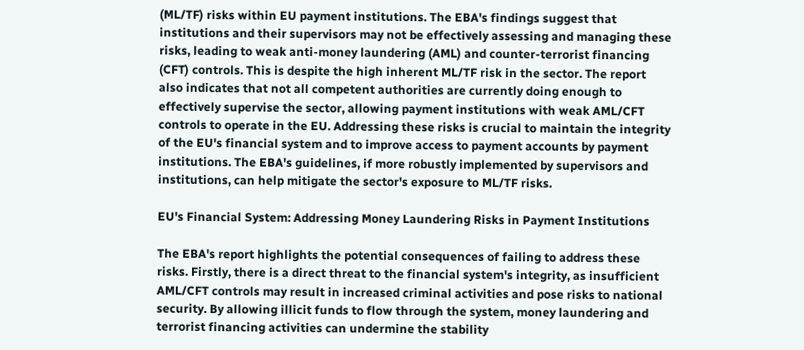(ML/TF) risks within EU payment institutions. The EBA's findings suggest that institutions and their supervisors may not be effectively assessing and managing these risks, leading to weak anti-money laundering (AML) and counter-terrorist financing (CFT) controls. This is despite the high inherent ML/TF risk in the sector. The report also indicates that not all competent authorities are currently doing enough to effectively supervise the sector, allowing payment institutions with weak AML/CFT controls to operate in the EU. Addressing these risks is crucial to maintain the integrity of the EU's financial system and to improve access to payment accounts by payment institutions. The EBA's guidelines, if more robustly implemented by supervisors and institutions, can help mitigate the sector's exposure to ML/TF risks.

EU's Financial System: Addressing Money Laundering Risks in Payment Institutions

The EBA's report highlights the potential consequences of failing to address these risks. Firstly, there is a direct threat to the financial system's integrity, as insufficient AML/CFT controls may result in increased criminal activities and pose risks to national security. By allowing illicit funds to flow through the system, money laundering and terrorist financing activities can undermine the stability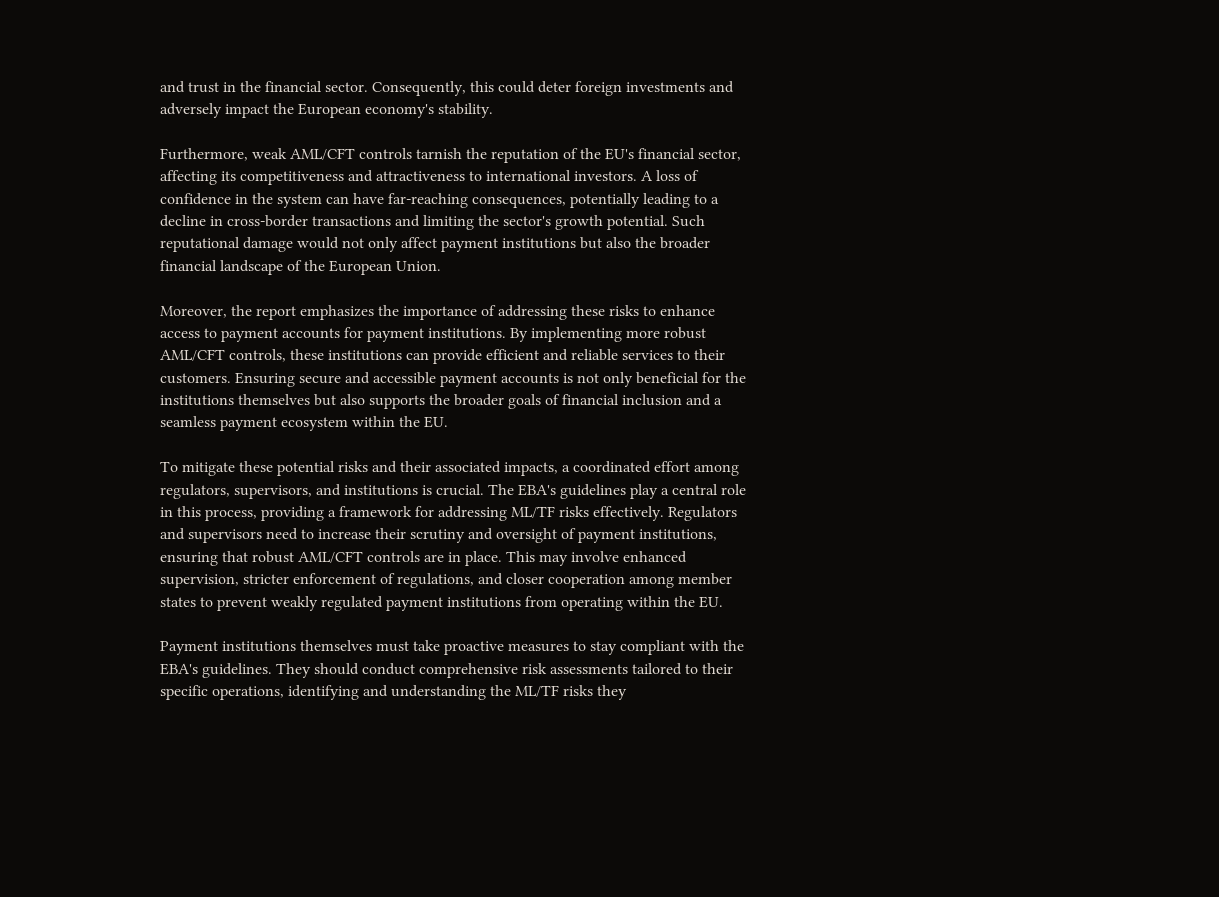and trust in the financial sector. Consequently, this could deter foreign investments and adversely impact the European economy's stability.

Furthermore, weak AML/CFT controls tarnish the reputation of the EU's financial sector, affecting its competitiveness and attractiveness to international investors. A loss of confidence in the system can have far-reaching consequences, potentially leading to a decline in cross-border transactions and limiting the sector's growth potential. Such reputational damage would not only affect payment institutions but also the broader financial landscape of the European Union.

Moreover, the report emphasizes the importance of addressing these risks to enhance access to payment accounts for payment institutions. By implementing more robust AML/CFT controls, these institutions can provide efficient and reliable services to their customers. Ensuring secure and accessible payment accounts is not only beneficial for the institutions themselves but also supports the broader goals of financial inclusion and a seamless payment ecosystem within the EU.

To mitigate these potential risks and their associated impacts, a coordinated effort among regulators, supervisors, and institutions is crucial. The EBA's guidelines play a central role in this process, providing a framework for addressing ML/TF risks effectively. Regulators and supervisors need to increase their scrutiny and oversight of payment institutions, ensuring that robust AML/CFT controls are in place. This may involve enhanced supervision, stricter enforcement of regulations, and closer cooperation among member states to prevent weakly regulated payment institutions from operating within the EU.

Payment institutions themselves must take proactive measures to stay compliant with the EBA's guidelines. They should conduct comprehensive risk assessments tailored to their specific operations, identifying and understanding the ML/TF risks they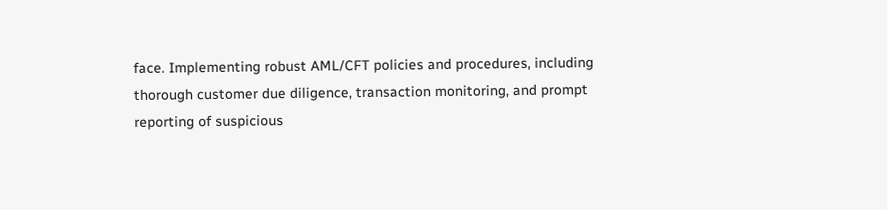face. Implementing robust AML/CFT policies and procedures, including thorough customer due diligence, transaction monitoring, and prompt reporting of suspicious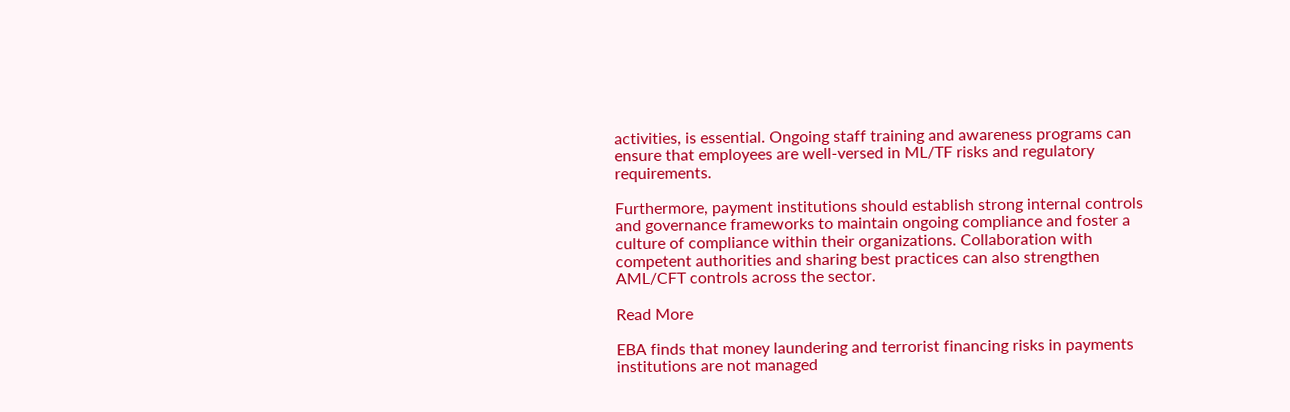activities, is essential. Ongoing staff training and awareness programs can ensure that employees are well-versed in ML/TF risks and regulatory requirements.

Furthermore, payment institutions should establish strong internal controls and governance frameworks to maintain ongoing compliance and foster a culture of compliance within their organizations. Collaboration with competent authorities and sharing best practices can also strengthen AML/CFT controls across the sector.

Read More

EBA finds that money laundering and terrorist financing risks in payments institutions are not managed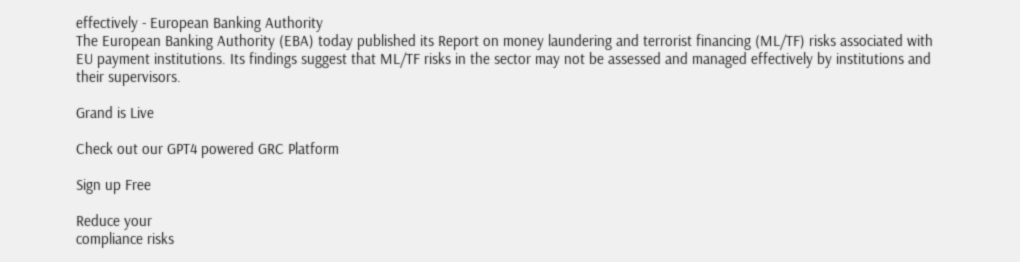effectively - European Banking Authority
The European Banking Authority (EBA) today published its Report on money laundering and terrorist financing (ML/TF) risks associated with EU payment institutions. Its findings suggest that ML/TF risks in the sector may not be assessed and managed effectively by institutions and their supervisors.

Grand is Live

Check out our GPT4 powered GRC Platform

Sign up Free

Reduce your
compliance risks